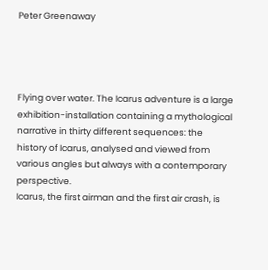Peter Greenaway




Flying over water. The Icarus adventure is a large exhibition-installation containing a mythological narrative in thirty different sequences: the history of Icarus, analysed and viewed from various angles but always with a contemporary perspective.
Icarus, the first airman and the first air crash, is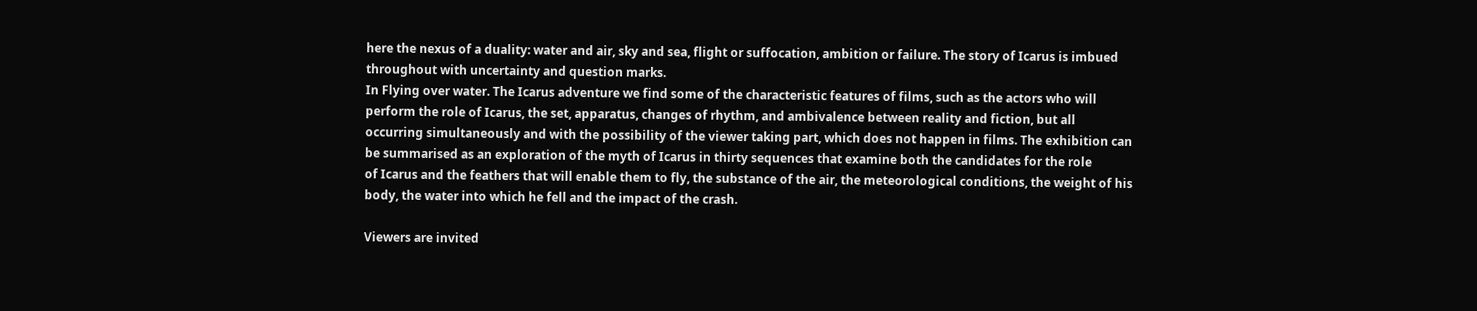here the nexus of a duality: water and air, sky and sea, flight or suffocation, ambition or failure. The story of Icarus is imbued throughout with uncertainty and question marks.
In Flying over water. The Icarus adventure we find some of the characteristic features of films, such as the actors who will perform the role of Icarus, the set, apparatus, changes of rhythm, and ambivalence between reality and fiction, but all
occurring simultaneously and with the possibility of the viewer taking part, which does not happen in films. The exhibition can be summarised as an exploration of the myth of Icarus in thirty sequences that examine both the candidates for the role
of Icarus and the feathers that will enable them to fly, the substance of the air, the meteorological conditions, the weight of his body, the water into which he fell and the impact of the crash.

Viewers are invited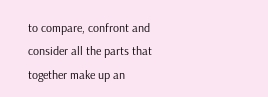to compare, confront and consider all the parts that together make up an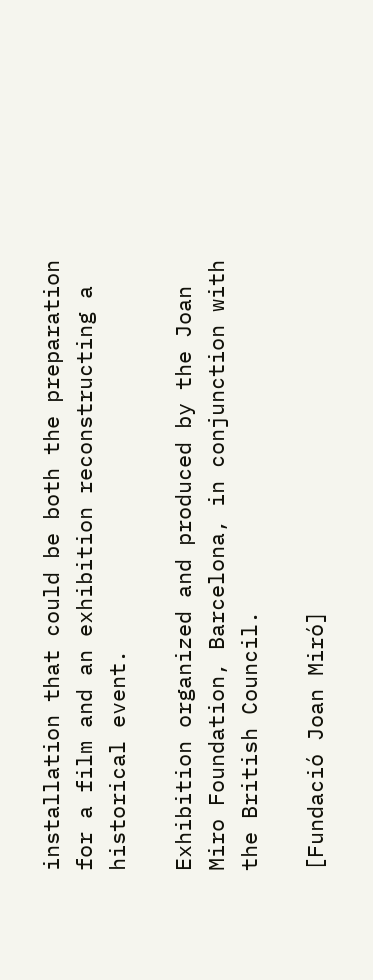installation that could be both the preparation for a film and an exhibition reconstructing a historical event.

Exhibition organized and produced by the Joan Miro Foundation, Barcelona, in conjunction with the British Council.

[Fundació Joan Miró]